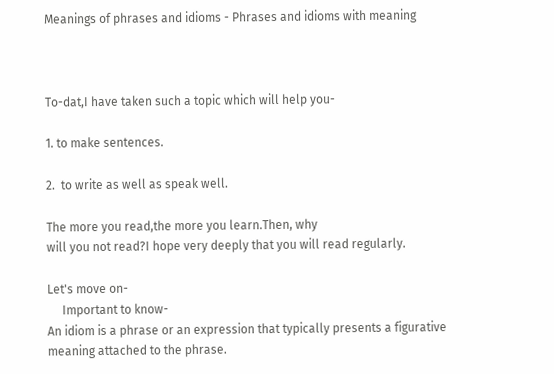Meanings of phrases and idioms - Phrases and idioms with meaning



To-dat,I have taken such a topic which will help you-

1. to make sentences.

2.  to write as well as speak well.

The more you read,the more you learn.Then, why
will you not read?I hope very deeply that you will read regularly.

Let's move on-
     Important to know-
An idiom is a phrase or an expression that typically presents a figurative meaning attached to the phrase.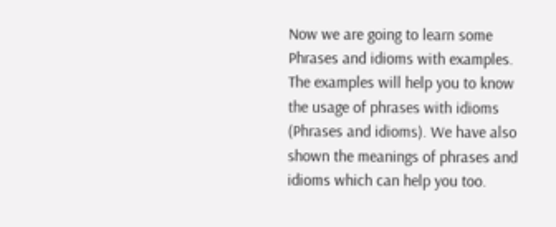Now we are going to learn some Phrases and idioms with examples. The examples will help you to know the usage of phrases with idioms (Phrases and idioms). We have also shown the meanings of phrases and idioms which can help you too.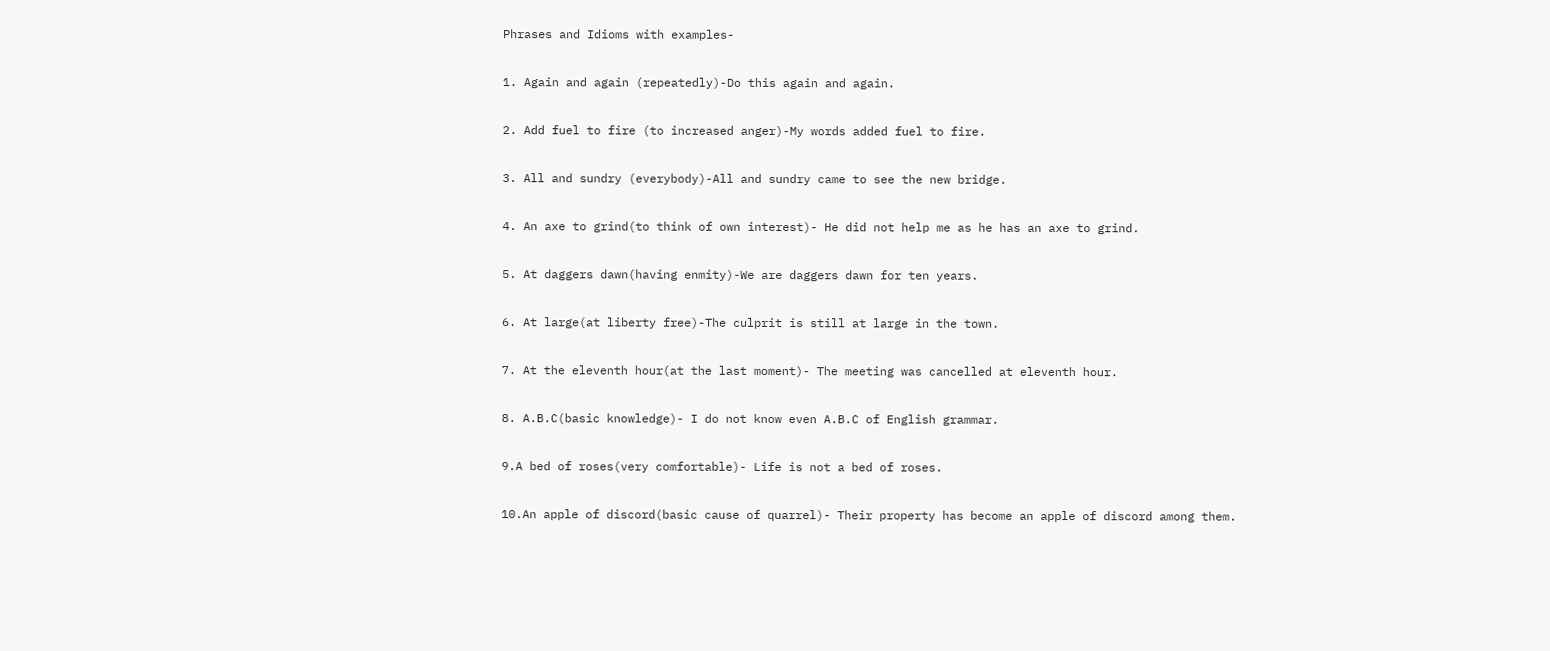Phrases and Idioms with examples-

1. Again and again (repeatedly)-Do this again and again.

2. Add fuel to fire (to increased anger)-My words added fuel to fire.

3. All and sundry (everybody)-All and sundry came to see the new bridge.

4. An axe to grind(to think of own interest)- He did not help me as he has an axe to grind.

5. At daggers dawn(having enmity)-We are daggers dawn for ten years.

6. At large(at liberty free)-The culprit is still at large in the town.

7. At the eleventh hour(at the last moment)- The meeting was cancelled at eleventh hour.

8. A.B.C(basic knowledge)- I do not know even A.B.C of English grammar.

9.A bed of roses(very comfortable)- Life is not a bed of roses.

10.An apple of discord(basic cause of quarrel)- Their property has become an apple of discord among them.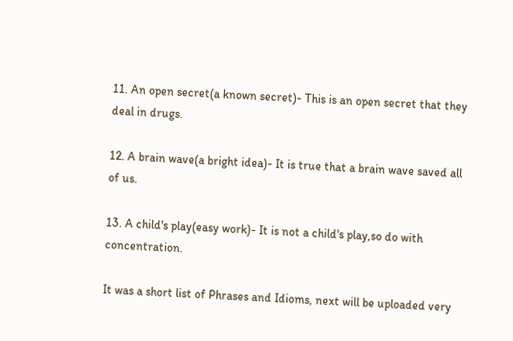11. An open secret(a known secret)- This is an open secret that they deal in drugs.

12. A brain wave(a bright idea)- It is true that a brain wave saved all of us.

13. A child's play(easy work)- It is not a child's play,so do with concentration.

It was a short list of Phrases and Idioms, next will be uploaded very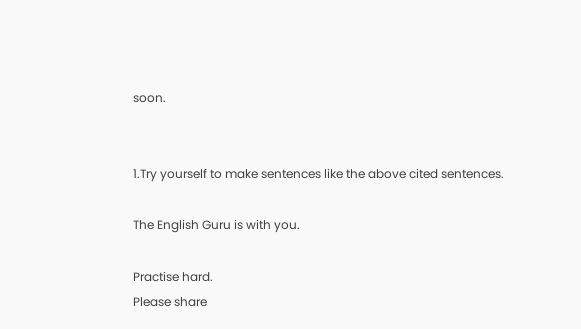soon.


1.Try yourself to make sentences like the above cited sentences.

The English Guru is with you.

Practise hard.
Please share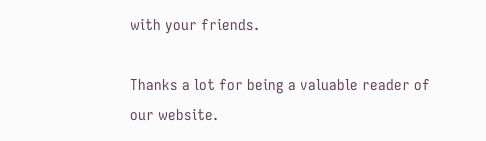with your friends.

Thanks a lot for being a valuable reader of our website.